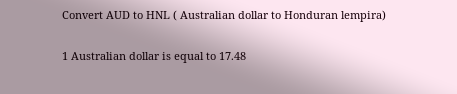Convert AUD to HNL ( Australian dollar to Honduran lempira)

1 Australian dollar is equal to 17.48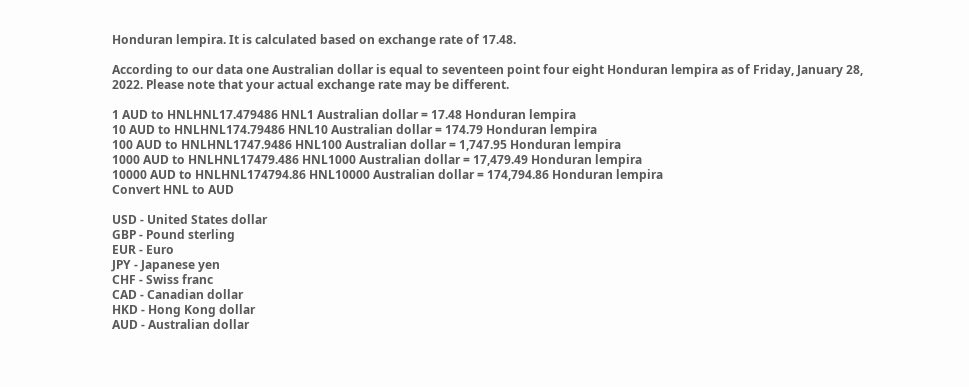Honduran lempira. It is calculated based on exchange rate of 17.48.

According to our data one Australian dollar is equal to seventeen point four eight Honduran lempira as of Friday, January 28, 2022. Please note that your actual exchange rate may be different.

1 AUD to HNLHNL17.479486 HNL1 Australian dollar = 17.48 Honduran lempira
10 AUD to HNLHNL174.79486 HNL10 Australian dollar = 174.79 Honduran lempira
100 AUD to HNLHNL1747.9486 HNL100 Australian dollar = 1,747.95 Honduran lempira
1000 AUD to HNLHNL17479.486 HNL1000 Australian dollar = 17,479.49 Honduran lempira
10000 AUD to HNLHNL174794.86 HNL10000 Australian dollar = 174,794.86 Honduran lempira
Convert HNL to AUD

USD - United States dollar
GBP - Pound sterling
EUR - Euro
JPY - Japanese yen
CHF - Swiss franc
CAD - Canadian dollar
HKD - Hong Kong dollar
AUD - Australian dollar